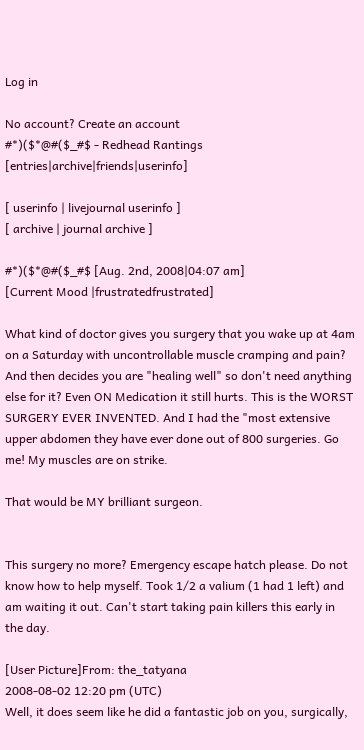Log in

No account? Create an account
#*)($*@#($_#$ - Redhead Rantings [entries|archive|friends|userinfo]

[ userinfo | livejournal userinfo ]
[ archive | journal archive ]

#*)($*@#($_#$ [Aug. 2nd, 2008|04:07 am]
[Current Mood |frustratedfrustrated]

What kind of doctor gives you surgery that you wake up at 4am on a Saturday with uncontrollable muscle cramping and pain? And then decides you are "healing well" so don't need anything else for it? Even ON Medication it still hurts. This is the WORST SURGERY EVER INVENTED. And I had the "most extensive upper abdomen they have ever done out of 800 surgeries. Go me! My muscles are on strike.

That would be MY brilliant surgeon.


This surgery no more? Emergency escape hatch please. Do not know how to help myself. Took 1/2 a valium (1 had 1 left) and am waiting it out. Can't start taking pain killers this early in the day.

[User Picture]From: the_tatyana
2008-08-02 12:20 pm (UTC)
Well, it does seem like he did a fantastic job on you, surgically,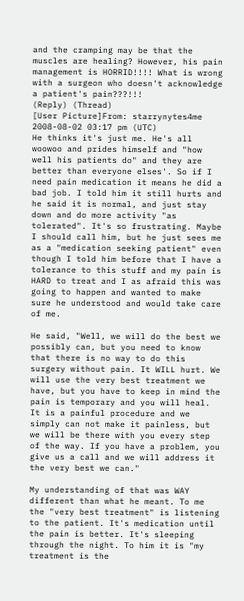and the cramping may be that the muscles are healing? However, his pain management is HORRID!!!! What is wrong with a surgeon who doesn't acknowledge a patient's pain???!!!
(Reply) (Thread)
[User Picture]From: starrynytes4me
2008-08-02 03:17 pm (UTC)
He thinks it's just me. He's all woowoo and prides himself and "how well his patients do" and they are better than everyone elses'. So if I need pain medication it means he did a bad job. I told him it still hurts and he said it is normal, and just stay down and do more activity "as tolerated". It's so frustrating. Maybe I should call him, but he just sees me as a "medication seeking patient" even though I told him before that I have a tolerance to this stuff and my pain is HARD to treat and I as afraid this was going to happen and wanted to make sure he understood and would take care of me.

He said, "Well, we will do the best we possibly can, but you need to know that there is no way to do this surgery without pain. It WILL hurt. We will use the very best treatment we have, but you have to keep in mind the pain is temporary and you will heal. It is a painful procedure and we simply can not make it painless, but we will be there with you every step of the way. If you have a problem, you give us a call and we will address it the very best we can."

My understanding of that was WAY different than what he meant. To me the "very best treatment" is listening to the patient. It's medication until the pain is better. It's sleeping through the night. To him it is "my treatment is the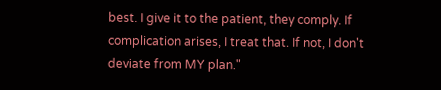best. I give it to the patient, they comply. If complication arises, I treat that. If not, I don't deviate from MY plan."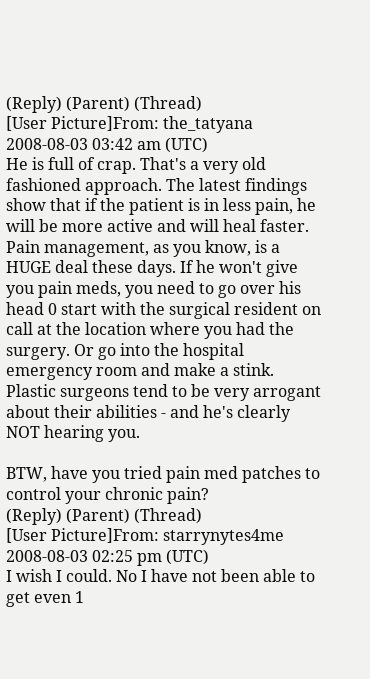(Reply) (Parent) (Thread)
[User Picture]From: the_tatyana
2008-08-03 03:42 am (UTC)
He is full of crap. That's a very old fashioned approach. The latest findings show that if the patient is in less pain, he will be more active and will heal faster. Pain management, as you know, is a HUGE deal these days. If he won't give you pain meds, you need to go over his head 0 start with the surgical resident on call at the location where you had the surgery. Or go into the hospital emergency room and make a stink. Plastic surgeons tend to be very arrogant about their abilities - and he's clearly NOT hearing you.

BTW, have you tried pain med patches to control your chronic pain?
(Reply) (Parent) (Thread)
[User Picture]From: starrynytes4me
2008-08-03 02:25 pm (UTC)
I wish I could. No I have not been able to get even 1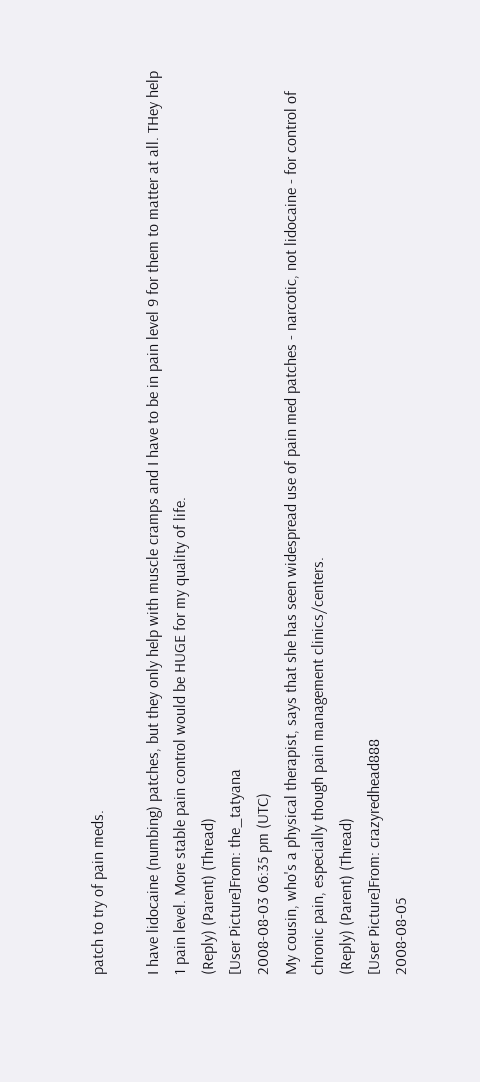patch to try of pain meds.

I have lidocaine (numbing) patches, but they only help with muscle cramps and I have to be in pain level 9 for them to matter at all. THey help 1 pain level. More stable pain control would be HUGE for my quality of life.
(Reply) (Parent) (Thread)
[User Picture]From: the_tatyana
2008-08-03 06:35 pm (UTC)
My cousin, who's a physical therapist, says that she has seen widespread use of pain med patches - narcotic, not lidocaine - for control of chronic pain, especially though pain management clinics/centers.
(Reply) (Parent) (Thread)
[User Picture]From: crazyredhead888
2008-08-05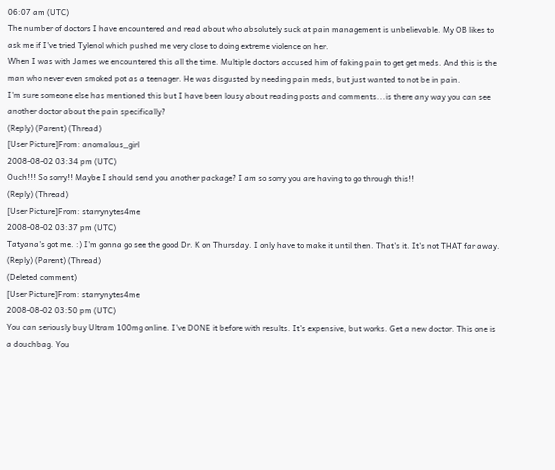06:07 am (UTC)
The number of doctors I have encountered and read about who absolutely suck at pain management is unbelievable. My OB likes to ask me if I've tried Tylenol which pushed me very close to doing extreme violence on her.
When I was with James we encountered this all the time. Multiple doctors accused him of faking pain to get get meds. And this is the man who never even smoked pot as a teenager. He was disgusted by needing pain meds, but just wanted to not be in pain.
I'm sure someone else has mentioned this but I have been lousy about reading posts and comments...is there any way you can see another doctor about the pain specifically?
(Reply) (Parent) (Thread)
[User Picture]From: anomalous_girl
2008-08-02 03:34 pm (UTC)
Ouch!!! So sorry!! Maybe I should send you another package? I am so sorry you are having to go through this!!
(Reply) (Thread)
[User Picture]From: starrynytes4me
2008-08-02 03:37 pm (UTC)
Tatyana's got me. :) I'm gonna go see the good Dr. K on Thursday. I only have to make it until then. That's it. It's not THAT far away.
(Reply) (Parent) (Thread)
(Deleted comment)
[User Picture]From: starrynytes4me
2008-08-02 03:50 pm (UTC)
You can seriously buy Ultram 100mg online. I've DONE it before with results. It's expensive, but works. Get a new doctor. This one is a douchbag. You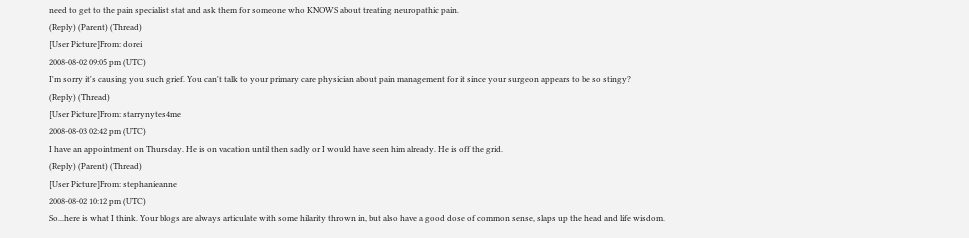need to get to the pain specialist stat and ask them for someone who KNOWS about treating neuropathic pain.
(Reply) (Parent) (Thread)
[User Picture]From: dorei
2008-08-02 09:05 pm (UTC)
I'm sorry it's causing you such grief. You can't talk to your primary care physician about pain management for it since your surgeon appears to be so stingy?
(Reply) (Thread)
[User Picture]From: starrynytes4me
2008-08-03 02:42 pm (UTC)
I have an appointment on Thursday. He is on vacation until then sadly or I would have seen him already. He is off the grid.
(Reply) (Parent) (Thread)
[User Picture]From: stephanieanne
2008-08-02 10:12 pm (UTC)
So...here is what I think. Your blogs are always articulate with some hilarity thrown in, but also have a good dose of common sense, slaps up the head and life wisdom.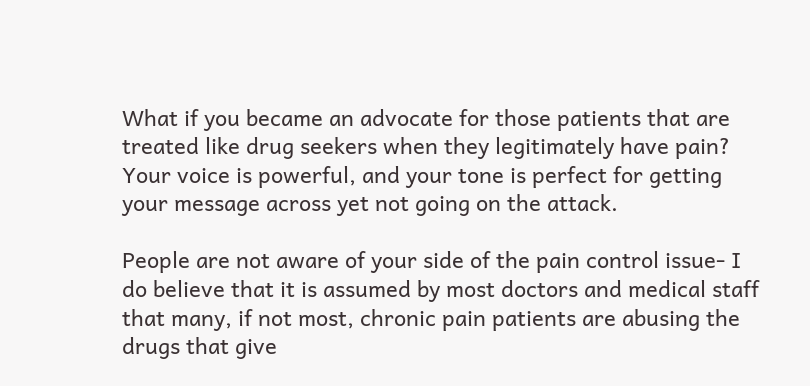What if you became an advocate for those patients that are treated like drug seekers when they legitimately have pain? Your voice is powerful, and your tone is perfect for getting your message across yet not going on the attack.

People are not aware of your side of the pain control issue- I do believe that it is assumed by most doctors and medical staff that many, if not most, chronic pain patients are abusing the drugs that give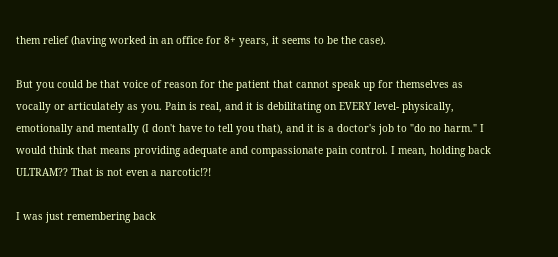them relief (having worked in an office for 8+ years, it seems to be the case).

But you could be that voice of reason for the patient that cannot speak up for themselves as vocally or articulately as you. Pain is real, and it is debilitating on EVERY level- physically, emotionally and mentally (I don't have to tell you that), and it is a doctor's job to "do no harm." I would think that means providing adequate and compassionate pain control. I mean, holding back ULTRAM?? That is not even a narcotic!?!

I was just remembering back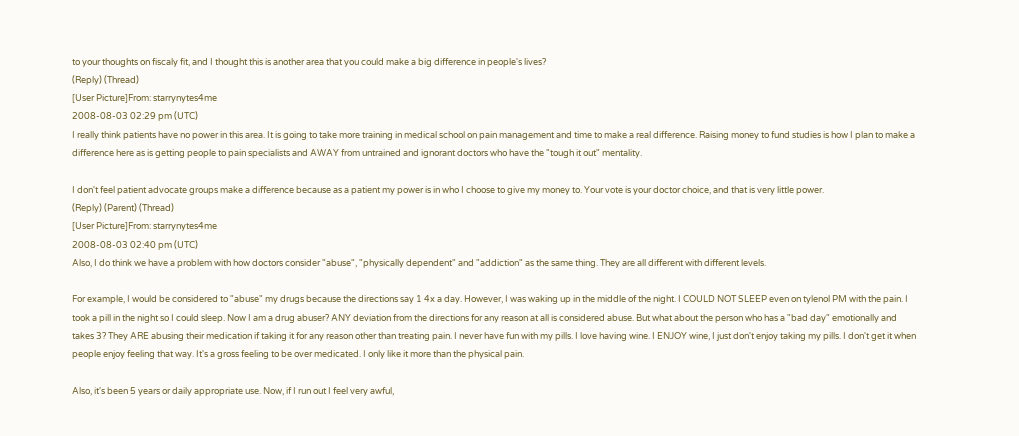to your thoughts on fiscaly fit, and I thought this is another area that you could make a big difference in people's lives?
(Reply) (Thread)
[User Picture]From: starrynytes4me
2008-08-03 02:29 pm (UTC)
I really think patients have no power in this area. It is going to take more training in medical school on pain management and time to make a real difference. Raising money to fund studies is how I plan to make a difference here as is getting people to pain specialists and AWAY from untrained and ignorant doctors who have the "tough it out" mentality.

I don't feel patient advocate groups make a difference because as a patient my power is in who I choose to give my money to. Your vote is your doctor choice, and that is very little power.
(Reply) (Parent) (Thread)
[User Picture]From: starrynytes4me
2008-08-03 02:40 pm (UTC)
Also, I do think we have a problem with how doctors consider "abuse", "physically dependent" and "addiction" as the same thing. They are all different with different levels.

For example, I would be considered to "abuse" my drugs because the directions say 1 4x a day. However, I was waking up in the middle of the night. I COULD NOT SLEEP even on tylenol PM with the pain. I took a pill in the night so I could sleep. Now I am a drug abuser? ANY deviation from the directions for any reason at all is considered abuse. But what about the person who has a "bad day" emotionally and takes 3? They ARE abusing their medication if taking it for any reason other than treating pain. I never have fun with my pills. I love having wine. I ENJOY wine, I just don't enjoy taking my pills. I don't get it when people enjoy feeling that way. It's a gross feeling to be over medicated. I only like it more than the physical pain.

Also, it's been 5 years or daily appropriate use. Now, if I run out I feel very awful,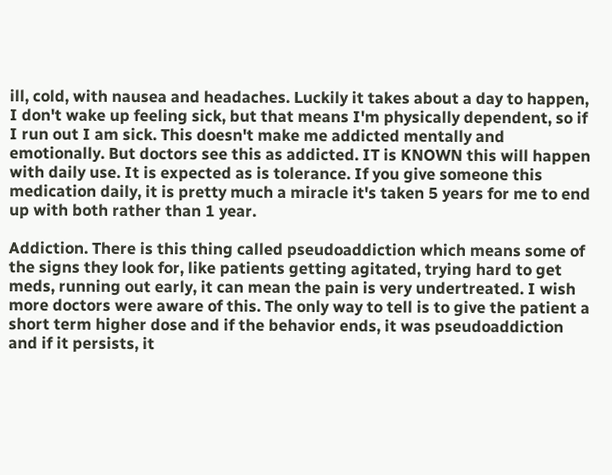ill, cold, with nausea and headaches. Luckily it takes about a day to happen, I don't wake up feeling sick, but that means I'm physically dependent, so if I run out I am sick. This doesn't make me addicted mentally and emotionally. But doctors see this as addicted. IT is KNOWN this will happen with daily use. It is expected as is tolerance. If you give someone this medication daily, it is pretty much a miracle it's taken 5 years for me to end up with both rather than 1 year.

Addiction. There is this thing called pseudoaddiction which means some of the signs they look for, like patients getting agitated, trying hard to get meds, running out early, it can mean the pain is very undertreated. I wish more doctors were aware of this. The only way to tell is to give the patient a short term higher dose and if the behavior ends, it was pseudoaddiction and if it persists, it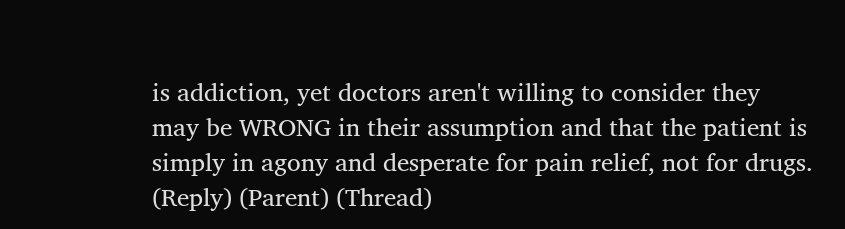is addiction, yet doctors aren't willing to consider they may be WRONG in their assumption and that the patient is simply in agony and desperate for pain relief, not for drugs.
(Reply) (Parent) (Thread)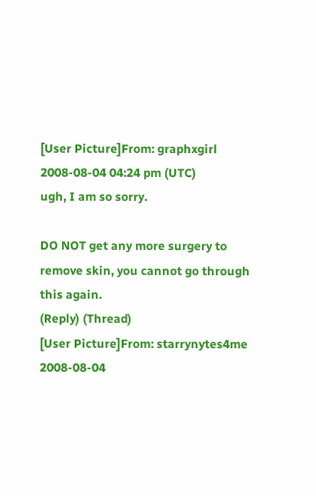[User Picture]From: graphxgirl
2008-08-04 04:24 pm (UTC)
ugh, I am so sorry.

DO NOT get any more surgery to remove skin, you cannot go through this again.
(Reply) (Thread)
[User Picture]From: starrynytes4me
2008-08-04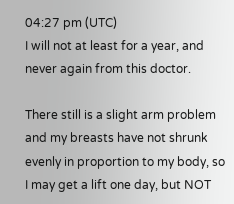04:27 pm (UTC)
I will not at least for a year, and never again from this doctor.

There still is a slight arm problem and my breasts have not shrunk evenly in proportion to my body, so I may get a lift one day, but NOT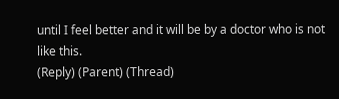until I feel better and it will be by a doctor who is not like this.
(Reply) (Parent) (Thread)